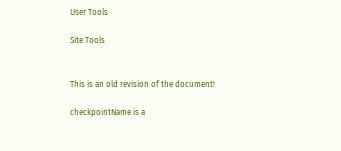User Tools

Site Tools


This is an old revision of the document!

checkpointName is a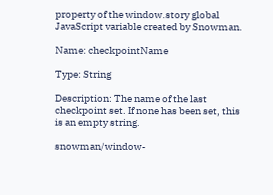property of the window.story global JavaScript variable created by Snowman.

Name: checkpointName

Type: String

Description: The name of the last checkpoint set. If none has been set, this is an empty string.

snowman/window-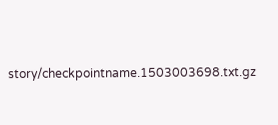story/checkpointname.1503003698.txt.gz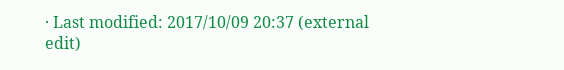· Last modified: 2017/10/09 20:37 (external edit)